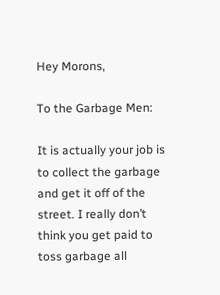Hey Morons,

To the Garbage Men:

It is actually your job is to collect the garbage and get it off of the street. I really don’t think you get paid to toss garbage all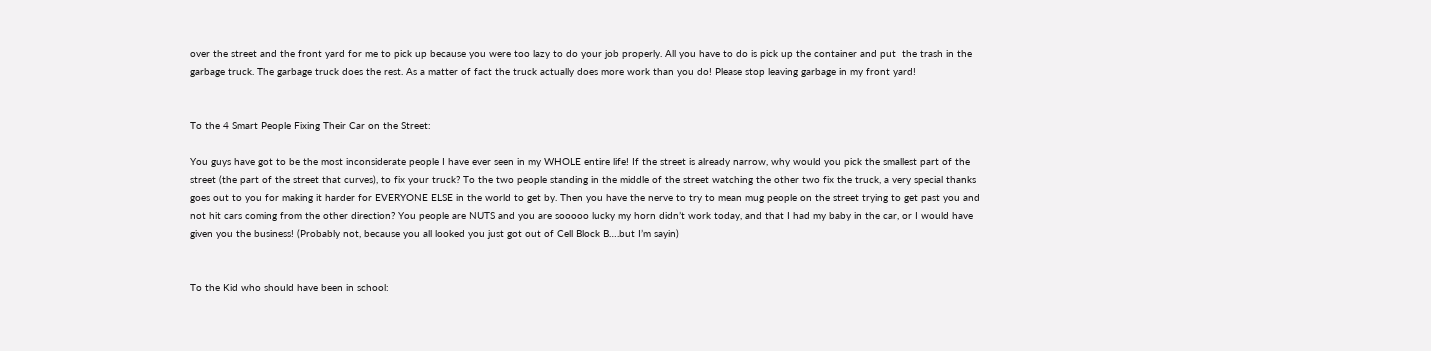over the street and the front yard for me to pick up because you were too lazy to do your job properly. All you have to do is pick up the container and put  the trash in the garbage truck. The garbage truck does the rest. As a matter of fact the truck actually does more work than you do! Please stop leaving garbage in my front yard!


To the 4 Smart People Fixing Their Car on the Street:

You guys have got to be the most inconsiderate people I have ever seen in my WHOLE entire life! If the street is already narrow, why would you pick the smallest part of the street (the part of the street that curves), to fix your truck? To the two people standing in the middle of the street watching the other two fix the truck, a very special thanks goes out to you for making it harder for EVERYONE ELSE in the world to get by. Then you have the nerve to try to mean mug people on the street trying to get past you and not hit cars coming from the other direction? You people are NUTS and you are sooooo lucky my horn didn’t work today, and that I had my baby in the car, or I would have given you the business! (Probably not, because you all looked you just got out of Cell Block B….but I’m sayin)


To the Kid who should have been in school: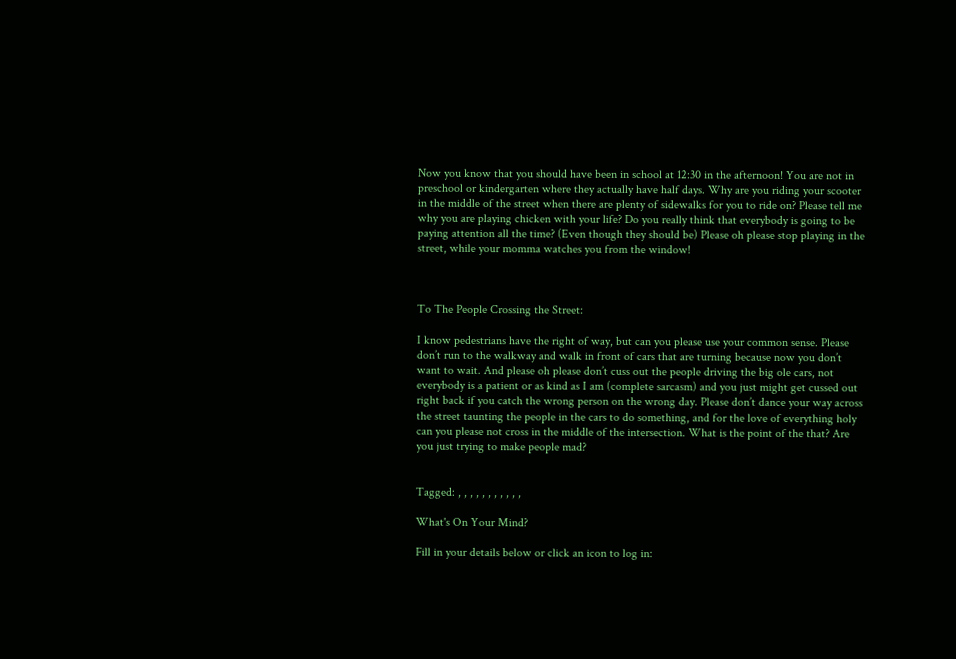Now you know that you should have been in school at 12:30 in the afternoon! You are not in preschool or kindergarten where they actually have half days. Why are you riding your scooter in the middle of the street when there are plenty of sidewalks for you to ride on? Please tell me why you are playing chicken with your life? Do you really think that everybody is going to be paying attention all the time? (Even though they should be) Please oh please stop playing in the street, while your momma watches you from the window!



To The People Crossing the Street:

I know pedestrians have the right of way, but can you please use your common sense. Please don’t run to the walkway and walk in front of cars that are turning because now you don’t want to wait. And please oh please don’t cuss out the people driving the big ole cars, not everybody is a patient or as kind as I am (complete sarcasm) and you just might get cussed out right back if you catch the wrong person on the wrong day. Please don’t dance your way across the street taunting the people in the cars to do something, and for the love of everything holy can you please not cross in the middle of the intersection. What is the point of the that? Are you just trying to make people mad?


Tagged: , , , , , , , , , , ,

What's On Your Mind?

Fill in your details below or click an icon to log in: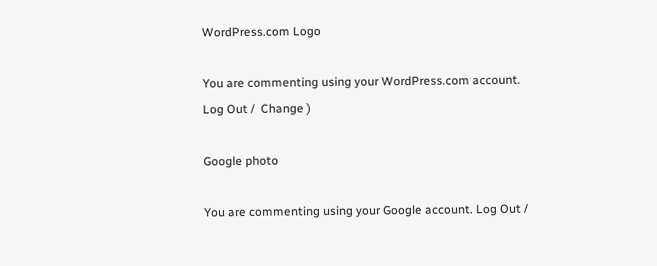WordPress.com Logo

You are commenting using your WordPress.com account. Log Out /  Change )

Google photo

You are commenting using your Google account. Log Out /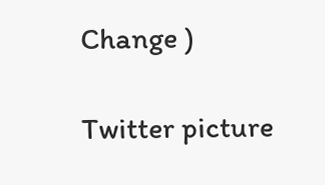Change )

Twitter picture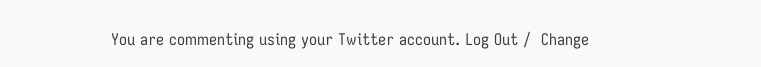You are commenting using your Twitter account. Log Out /  Change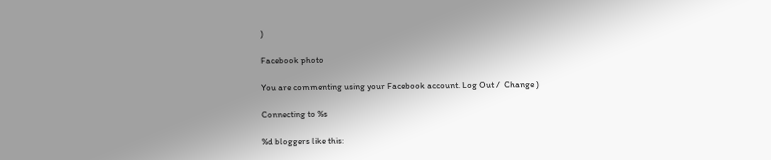)

Facebook photo

You are commenting using your Facebook account. Log Out /  Change )

Connecting to %s

%d bloggers like this: